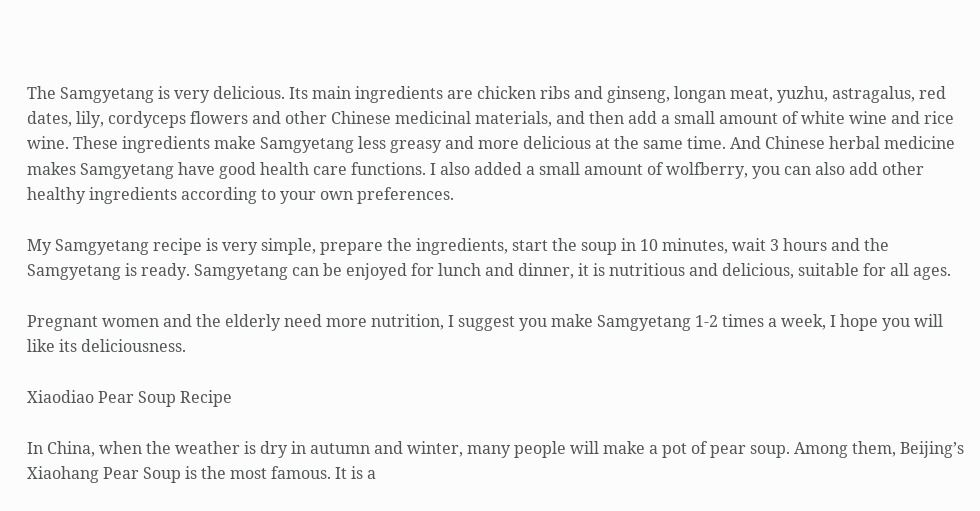The Samgyetang is very delicious. Its main ingredients are chicken ribs and ginseng, longan meat, yuzhu, astragalus, red dates, lily, cordyceps flowers and other Chinese medicinal materials, and then add a small amount of white wine and rice wine. These ingredients make Samgyetang less greasy and more delicious at the same time. And Chinese herbal medicine makes Samgyetang have good health care functions. I also added a small amount of wolfberry, you can also add other healthy ingredients according to your own preferences.

My Samgyetang recipe is very simple, prepare the ingredients, start the soup in 10 minutes, wait 3 hours and the Samgyetang is ready. Samgyetang can be enjoyed for lunch and dinner, it is nutritious and delicious, suitable for all ages.

Pregnant women and the elderly need more nutrition, I suggest you make Samgyetang 1-2 times a week, I hope you will like its deliciousness.

Xiaodiao Pear Soup Recipe

In China, when the weather is dry in autumn and winter, many people will make a pot of pear soup. Among them, Beijing’s Xiaohang Pear Soup is the most famous. It is a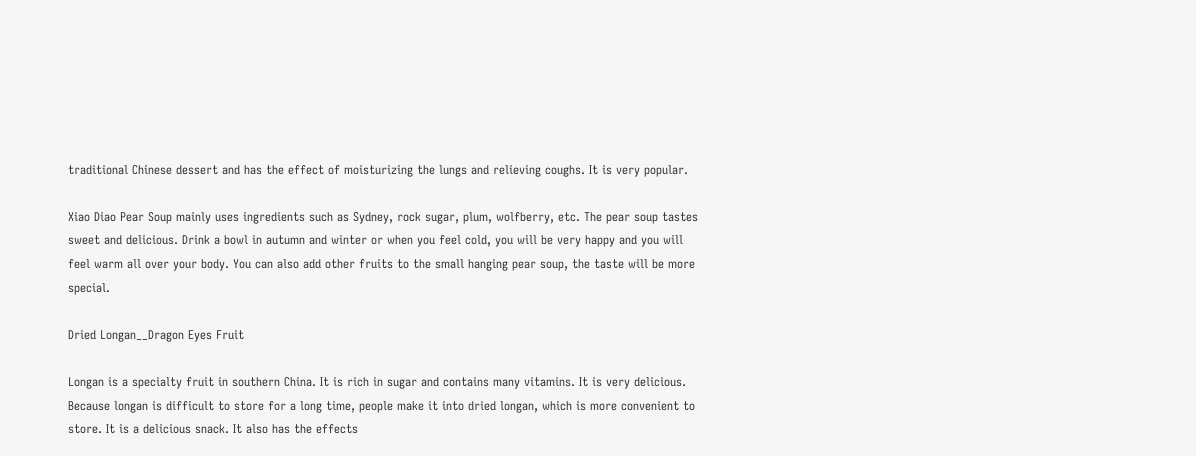traditional Chinese dessert and has the effect of moisturizing the lungs and relieving coughs. It is very popular.

Xiao Diao Pear Soup mainly uses ingredients such as Sydney, rock sugar, plum, wolfberry, etc. The pear soup tastes sweet and delicious. Drink a bowl in autumn and winter or when you feel cold, you will be very happy and you will feel warm all over your body. You can also add other fruits to the small hanging pear soup, the taste will be more special.

Dried Longan__Dragon Eyes Fruit

Longan is a specialty fruit in southern China. It is rich in sugar and contains many vitamins. It is very delicious. Because longan is difficult to store for a long time, people make it into dried longan, which is more convenient to store. It is a delicious snack. It also has the effects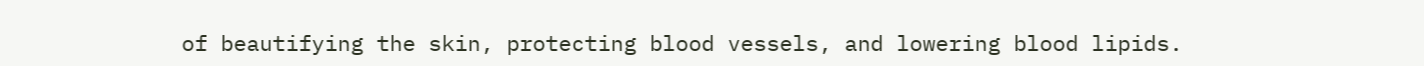of beautifying the skin, protecting blood vessels, and lowering blood lipids.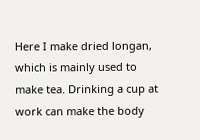Here I make dried longan, which is mainly used to make tea. Drinking a cup at work can make the body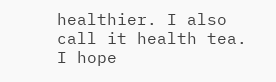healthier. I also call it health tea. I hope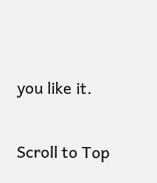you like it.

Scroll to Top